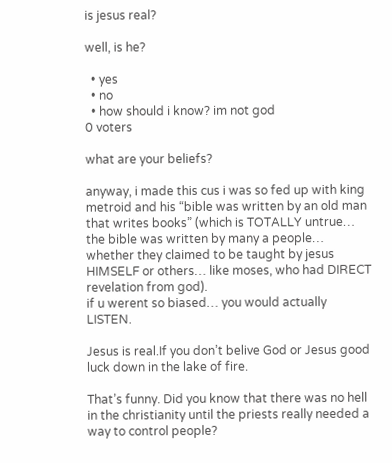is jesus real?

well, is he?

  • yes
  • no
  • how should i know? im not god
0 voters

what are your beliefs?

anyway, i made this cus i was so fed up with king metroid and his “bible was written by an old man that writes books” (which is TOTALLY untrue… the bible was written by many a people… whether they claimed to be taught by jesus HIMSELF or others… like moses, who had DIRECT revelation from god).
if u werent so biased… you would actually LISTEN.

Jesus is real.If you don’t belive God or Jesus good luck down in the lake of fire.

That’s funny. Did you know that there was no hell in the christianity until the priests really needed a way to control people?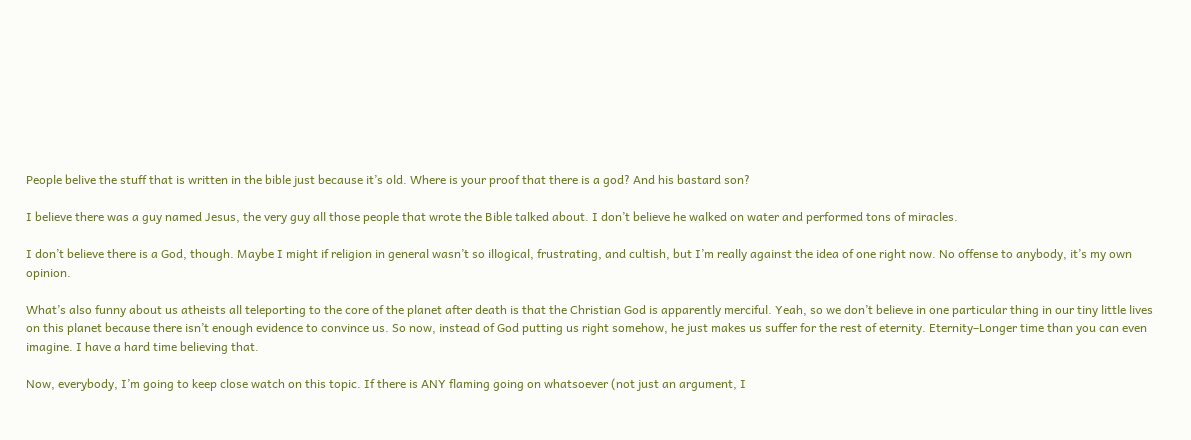People belive the stuff that is written in the bible just because it’s old. Where is your proof that there is a god? And his bastard son?

I believe there was a guy named Jesus, the very guy all those people that wrote the Bible talked about. I don’t believe he walked on water and performed tons of miracles.

I don’t believe there is a God, though. Maybe I might if religion in general wasn’t so illogical, frustrating, and cultish, but I’m really against the idea of one right now. No offense to anybody, it’s my own opinion.

What’s also funny about us atheists all teleporting to the core of the planet after death is that the Christian God is apparently merciful. Yeah, so we don’t believe in one particular thing in our tiny little lives on this planet because there isn’t enough evidence to convince us. So now, instead of God putting us right somehow, he just makes us suffer for the rest of eternity. Eternity–Longer time than you can even imagine. I have a hard time believing that.

Now, everybody, I’m going to keep close watch on this topic. If there is ANY flaming going on whatsoever (not just an argument, I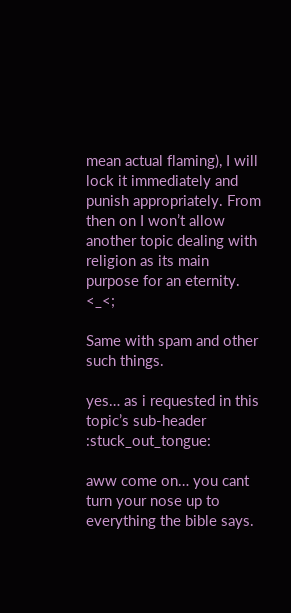mean actual flaming), I will lock it immediately and punish appropriately. From then on I won’t allow another topic dealing with religion as its main purpose for an eternity. <_<;

Same with spam and other such things.

yes… as i requested in this topic’s sub-header :stuck_out_tongue:

aww come on… you cant turn your nose up to everything the bible says.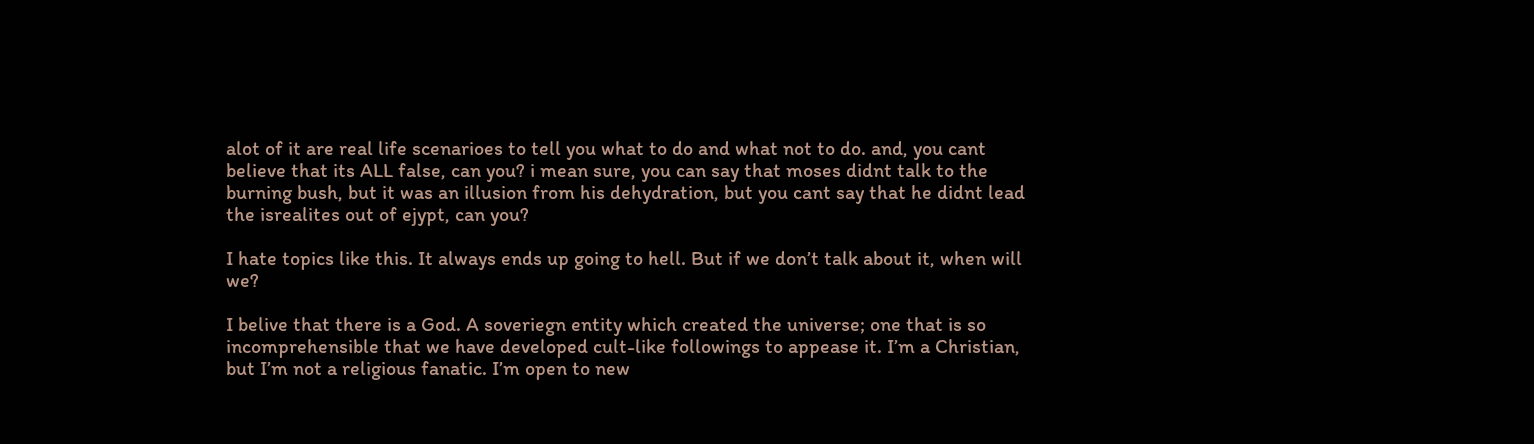alot of it are real life scenarioes to tell you what to do and what not to do. and, you cant believe that its ALL false, can you? i mean sure, you can say that moses didnt talk to the burning bush, but it was an illusion from his dehydration, but you cant say that he didnt lead the isrealites out of ejypt, can you?

I hate topics like this. It always ends up going to hell. But if we don’t talk about it, when will we?

I belive that there is a God. A soveriegn entity which created the universe; one that is so incomprehensible that we have developed cult-like followings to appease it. I’m a Christian, but I’m not a religious fanatic. I’m open to new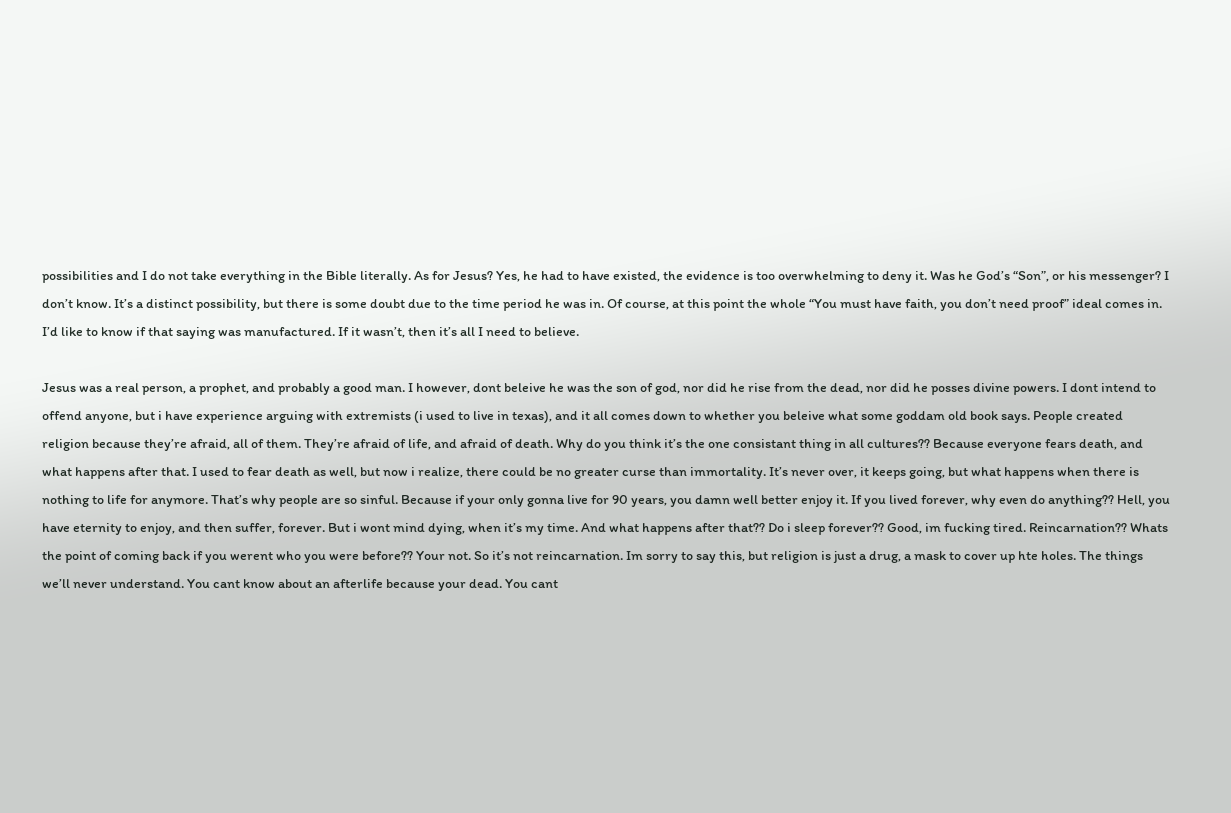possibilities and I do not take everything in the Bible literally. As for Jesus? Yes, he had to have existed, the evidence is too overwhelming to deny it. Was he God’s “Son”, or his messenger? I don’t know. It’s a distinct possibility, but there is some doubt due to the time period he was in. Of course, at this point the whole “You must have faith, you don’t need proof” ideal comes in. I’d like to know if that saying was manufactured. If it wasn’t, then it’s all I need to believe.

Jesus was a real person, a prophet, and probably a good man. I however, dont beleive he was the son of god, nor did he rise from the dead, nor did he posses divine powers. I dont intend to offend anyone, but i have experience arguing with extremists (i used to live in texas), and it all comes down to whether you beleive what some goddam old book says. People created religion because they’re afraid, all of them. They’re afraid of life, and afraid of death. Why do you think it’s the one consistant thing in all cultures?? Because everyone fears death, and what happens after that. I used to fear death as well, but now i realize, there could be no greater curse than immortality. It’s never over, it keeps going, but what happens when there is nothing to life for anymore. That’s why people are so sinful. Because if your only gonna live for 90 years, you damn well better enjoy it. If you lived forever, why even do anything?? Hell, you have eternity to enjoy, and then suffer, forever. But i wont mind dying, when it’s my time. And what happens after that?? Do i sleep forever?? Good, im fucking tired. Reincarnation?? Whats the point of coming back if you werent who you were before?? Your not. So it’s not reincarnation. Im sorry to say this, but religion is just a drug, a mask to cover up hte holes. The things we’ll never understand. You cant know about an afterlife because your dead. You cant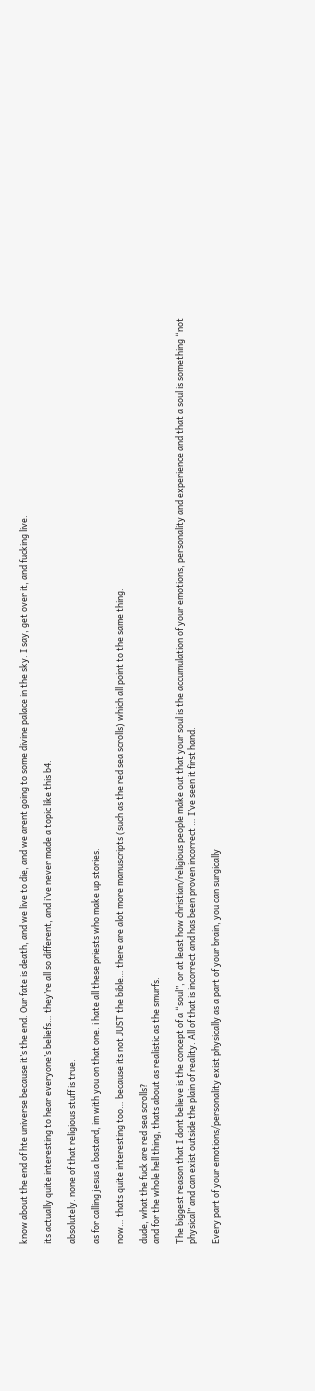know about the end of hte universe because it’s the end. Our fate is death, and we live to die, and we arent going to some divine palace in the sky. I say, get over it, and fucking live.

its actually quite interesting to hear everyone’s beliefs… they’re all so different, and i’ve never made a topic like this b4.

absolutely. none of that religious stuff is true.

as for calling jesus a bastard, im with you on that one. i hate all these priests who make up stories.

now… thats quite interesting too… because its not JUST the bible… there are alot more manuscripts (such as the red sea scrolls) which all point to the same thing.

dude, what the fuck are red sea scrolls?
and for the whole hell thing, thats about as realistic as the smurfs.

The biggest reason that I dont believe is the concept of a “soul”, or at least how christian/religious people make out that your soul is the accumulation of your emotions, personality and experience and that a soul is something “not physical” and can exist outside the plain of reality. All of that is incorrect and has been proven incorrect … I’ve seen it first hand.

Every part of your emotions/personality exist physically as a part of your brain, you can surgically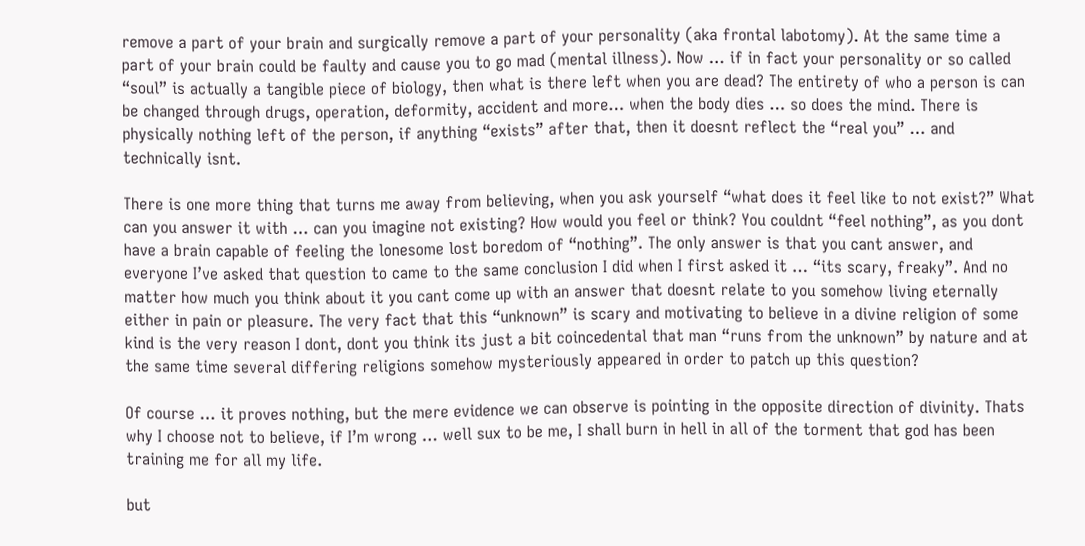remove a part of your brain and surgically remove a part of your personality (aka frontal labotomy). At the same time a part of your brain could be faulty and cause you to go mad (mental illness). Now … if in fact your personality or so called “soul” is actually a tangible piece of biology, then what is there left when you are dead? The entirety of who a person is can be changed through drugs, operation, deformity, accident and more… when the body dies … so does the mind. There is physically nothing left of the person, if anything “exists” after that, then it doesnt reflect the “real you” … and technically isnt.

There is one more thing that turns me away from believing, when you ask yourself “what does it feel like to not exist?” What can you answer it with … can you imagine not existing? How would you feel or think? You couldnt “feel nothing”, as you dont have a brain capable of feeling the lonesome lost boredom of “nothing”. The only answer is that you cant answer, and everyone I’ve asked that question to came to the same conclusion I did when I first asked it … “its scary, freaky”. And no matter how much you think about it you cant come up with an answer that doesnt relate to you somehow living eternally either in pain or pleasure. The very fact that this “unknown” is scary and motivating to believe in a divine religion of some kind is the very reason I dont, dont you think its just a bit coincedental that man “runs from the unknown” by nature and at the same time several differing religions somehow mysteriously appeared in order to patch up this question?

Of course … it proves nothing, but the mere evidence we can observe is pointing in the opposite direction of divinity. Thats why I choose not to believe, if I’m wrong … well sux to be me, I shall burn in hell in all of the torment that god has been training me for all my life.

but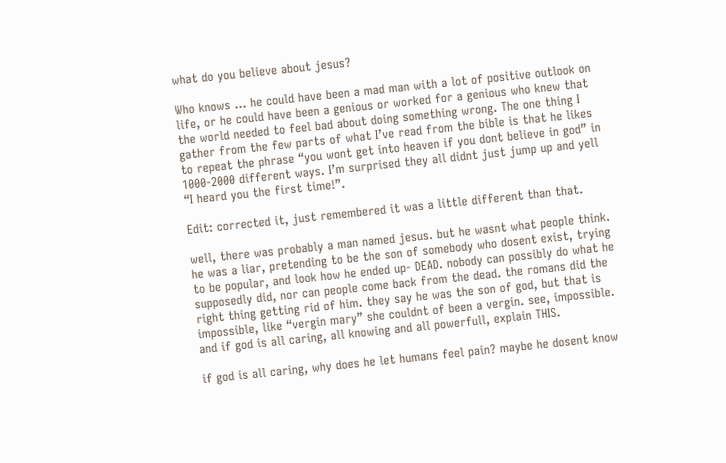what do you believe about jesus?

Who knows … he could have been a mad man with a lot of positive outlook on life, or he could have been a genious or worked for a genious who knew that the world needed to feel bad about doing something wrong. The one thing I gather from the few parts of what I’ve read from the bible is that he likes to repeat the phrase “you wont get into heaven if you dont believe in god” in 1000-2000 different ways. I’m surprised they all didnt just jump up and yell “I heard you the first time!”.

Edit: corrected it, just remembered it was a little different than that.

well, there was probably a man named jesus. but he wasnt what people think. he was a liar, pretending to be the son of somebody who dosent exist, trying to be popular, and look how he ended up- DEAD. nobody can possibly do what he supposedly did, nor can people come back from the dead. the romans did the right thing getting rid of him. they say he was the son of god, but that is impossible, like “vergin mary” she couldnt of been a vergin. see, impossible. and if god is all caring, all knowing and all powerfull, explain THIS.

if god is all caring, why does he let humans feel pain? maybe he dosent know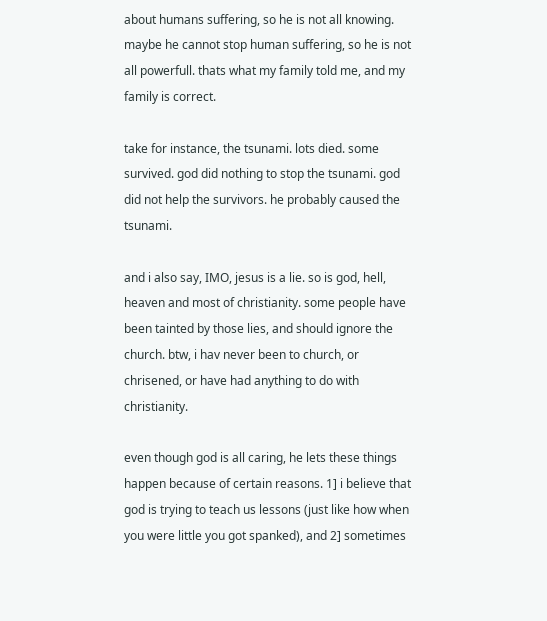about humans suffering, so he is not all knowing. maybe he cannot stop human suffering, so he is not all powerfull. thats what my family told me, and my family is correct.

take for instance, the tsunami. lots died. some survived. god did nothing to stop the tsunami. god did not help the survivors. he probably caused the tsunami.

and i also say, IMO, jesus is a lie. so is god, hell, heaven and most of christianity. some people have been tainted by those lies, and should ignore the church. btw, i hav never been to church, or chrisened, or have had anything to do with christianity.

even though god is all caring, he lets these things happen because of certain reasons. 1] i believe that god is trying to teach us lessons (just like how when you were little you got spanked), and 2] sometimes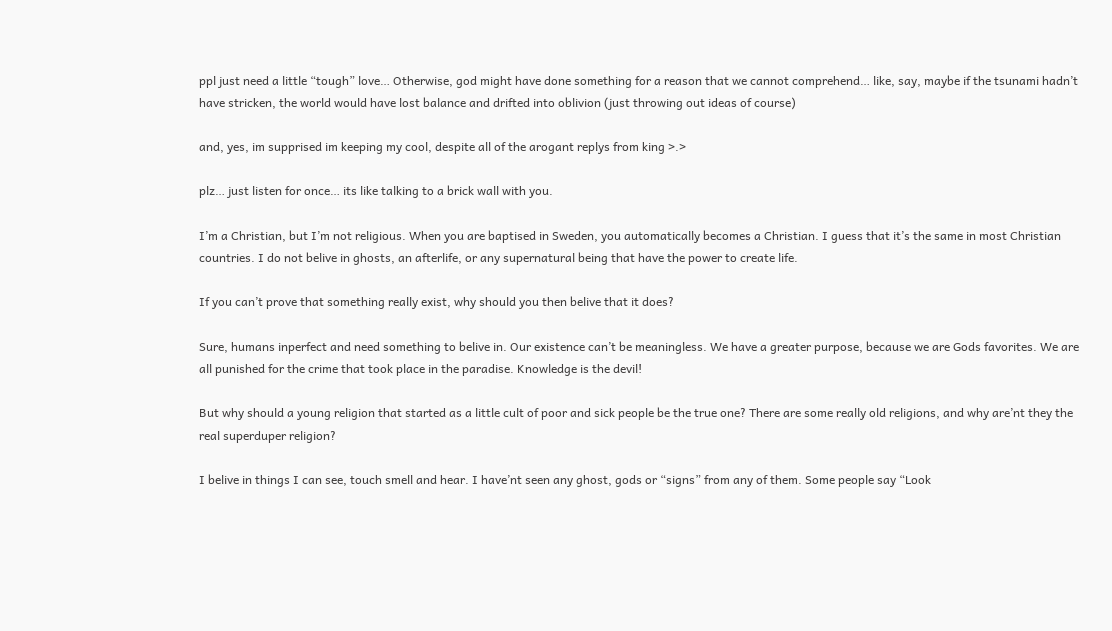ppl just need a little “tough” love… Otherwise, god might have done something for a reason that we cannot comprehend… like, say, maybe if the tsunami hadn’t have stricken, the world would have lost balance and drifted into oblivion (just throwing out ideas of course)

and, yes, im supprised im keeping my cool, despite all of the arogant replys from king >.>

plz… just listen for once… its like talking to a brick wall with you.

I’m a Christian, but I’m not religious. When you are baptised in Sweden, you automatically becomes a Christian. I guess that it’s the same in most Christian countries. I do not belive in ghosts, an afterlife, or any supernatural being that have the power to create life.

If you can’t prove that something really exist, why should you then belive that it does?

Sure, humans inperfect and need something to belive in. Our existence can’t be meaningless. We have a greater purpose, because we are Gods favorites. We are all punished for the crime that took place in the paradise. Knowledge is the devil!

But why should a young religion that started as a little cult of poor and sick people be the true one? There are some really old religions, and why are’nt they the real superduper religion?

I belive in things I can see, touch smell and hear. I have’nt seen any ghost, gods or “signs” from any of them. Some people say “Look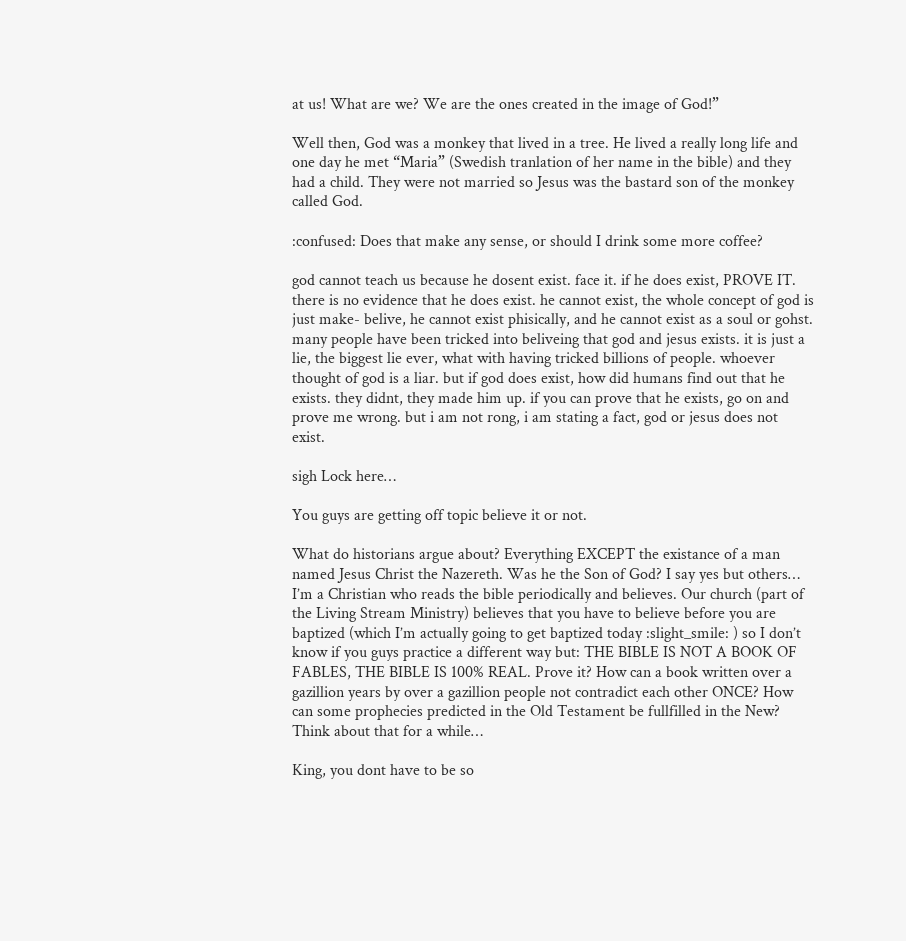at us! What are we? We are the ones created in the image of God!”

Well then, God was a monkey that lived in a tree. He lived a really long life and one day he met “Maria” (Swedish tranlation of her name in the bible) and they had a child. They were not married so Jesus was the bastard son of the monkey called God.

:confused: Does that make any sense, or should I drink some more coffee?

god cannot teach us because he dosent exist. face it. if he does exist, PROVE IT. there is no evidence that he does exist. he cannot exist, the whole concept of god is just make- belive, he cannot exist phisically, and he cannot exist as a soul or gohst. many people have been tricked into beliveing that god and jesus exists. it is just a lie, the biggest lie ever, what with having tricked billions of people. whoever thought of god is a liar. but if god does exist, how did humans find out that he exists. they didnt, they made him up. if you can prove that he exists, go on and prove me wrong. but i am not rong, i am stating a fact, god or jesus does not exist.

sigh Lock here…

You guys are getting off topic believe it or not.

What do historians argue about? Everything EXCEPT the existance of a man named Jesus Christ the Nazereth. Was he the Son of God? I say yes but others… I’m a Christian who reads the bible periodically and believes. Our church (part of the Living Stream Ministry) believes that you have to believe before you are baptized (which I’m actually going to get baptized today :slight_smile: ) so I don’t know if you guys practice a different way but: THE BIBLE IS NOT A BOOK OF FABLES, THE BIBLE IS 100% REAL. Prove it? How can a book written over a gazillion years by over a gazillion people not contradict each other ONCE? How can some prophecies predicted in the Old Testament be fullfilled in the New? Think about that for a while…

King, you dont have to be so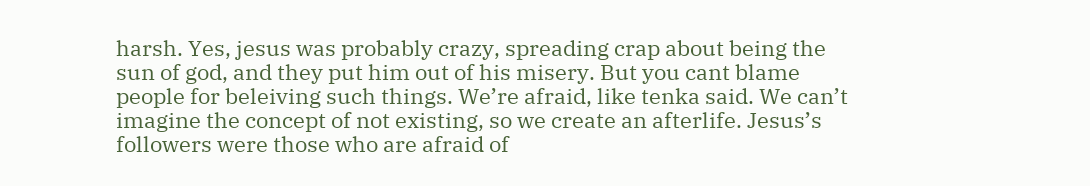harsh. Yes, jesus was probably crazy, spreading crap about being the sun of god, and they put him out of his misery. But you cant blame people for beleiving such things. We’re afraid, like tenka said. We can’t imagine the concept of not existing, so we create an afterlife. Jesus’s followers were those who are afraid of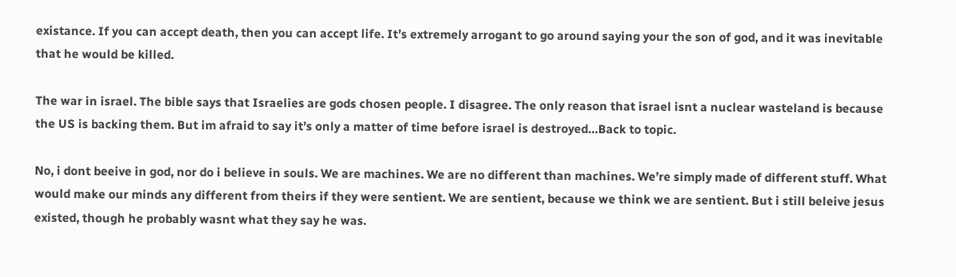existance. If you can accept death, then you can accept life. It’s extremely arrogant to go around saying your the son of god, and it was inevitable that he would be killed.

The war in israel. The bible says that Israelies are gods chosen people. I disagree. The only reason that israel isnt a nuclear wasteland is because the US is backing them. But im afraid to say it’s only a matter of time before israel is destroyed…Back to topic.

No, i dont beeive in god, nor do i believe in souls. We are machines. We are no different than machines. We’re simply made of different stuff. What would make our minds any different from theirs if they were sentient. We are sentient, because we think we are sentient. But i still beleive jesus existed, though he probably wasnt what they say he was.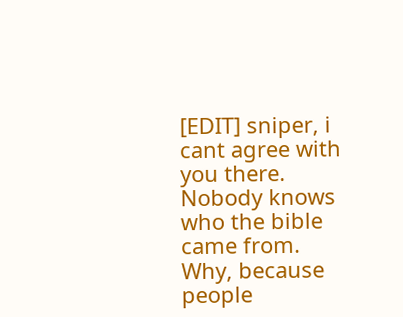[EDIT] sniper, i cant agree with you there. Nobody knows who the bible came from. Why, because people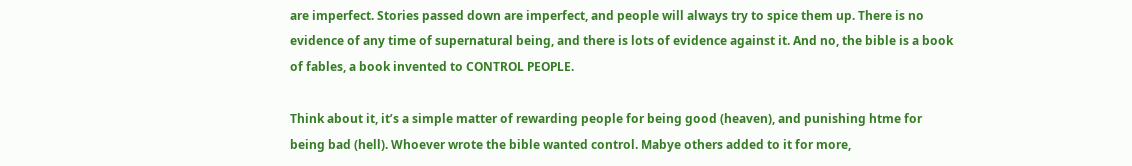are imperfect. Stories passed down are imperfect, and people will always try to spice them up. There is no evidence of any time of supernatural being, and there is lots of evidence against it. And no, the bible is a book of fables, a book invented to CONTROL PEOPLE.

Think about it, it’s a simple matter of rewarding people for being good (heaven), and punishing htme for being bad (hell). Whoever wrote the bible wanted control. Mabye others added to it for more,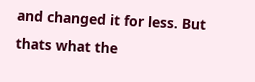and changed it for less. But thats what the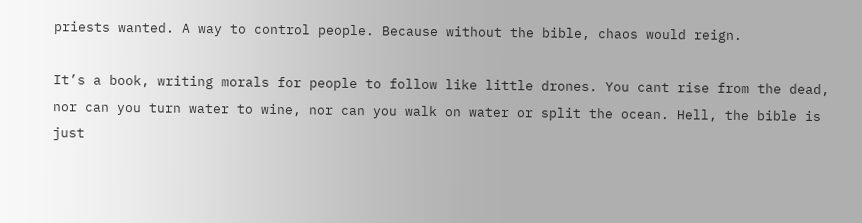priests wanted. A way to control people. Because without the bible, chaos would reign.

It’s a book, writing morals for people to follow like little drones. You cant rise from the dead, nor can you turn water to wine, nor can you walk on water or split the ocean. Hell, the bible is just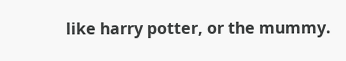like harry potter, or the mummy.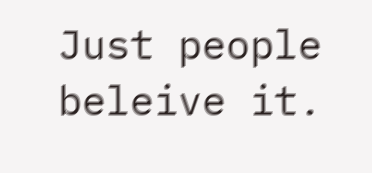Just people beleive it.